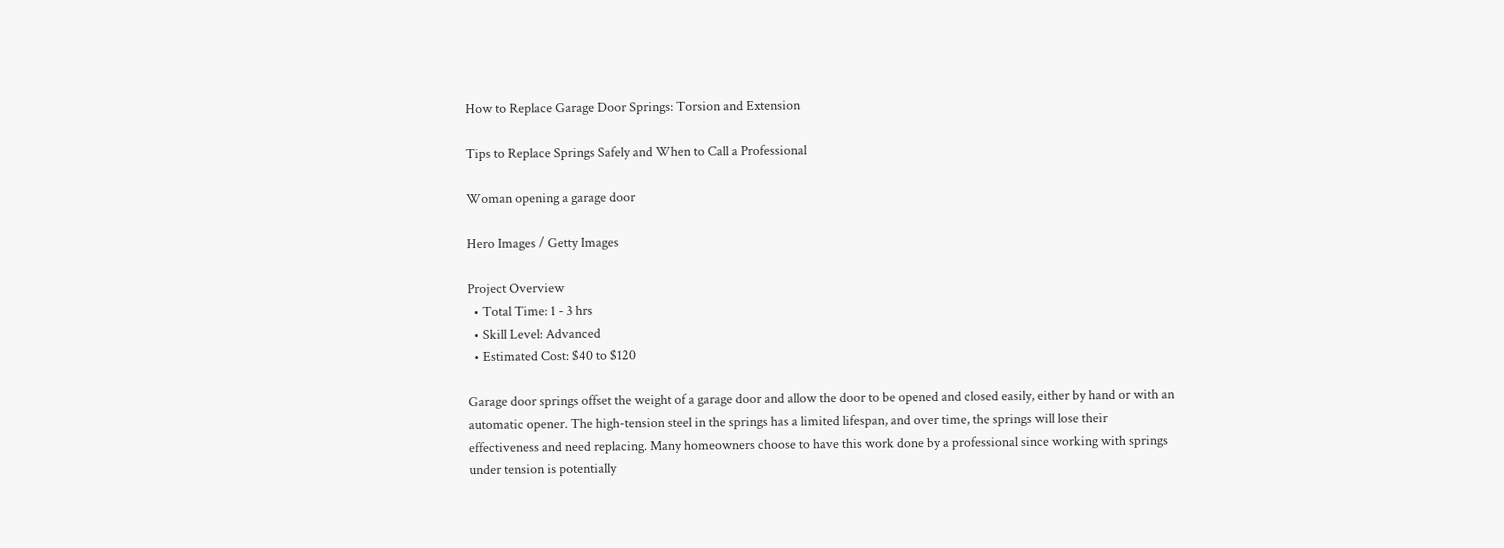How to Replace Garage Door Springs: Torsion and Extension

Tips to Replace Springs Safely and When to Call a Professional

Woman opening a garage door

Hero Images / Getty Images

Project Overview
  • Total Time: 1 - 3 hrs
  • Skill Level: Advanced
  • Estimated Cost: $40 to $120

Garage door springs offset the weight of a garage door and allow the door to be opened and closed easily, either by hand or with an automatic opener. The high-tension steel in the springs has a limited lifespan, and over time, the springs will lose their effectiveness and need replacing. Many homeowners choose to have this work done by a professional since working with springs under tension is potentially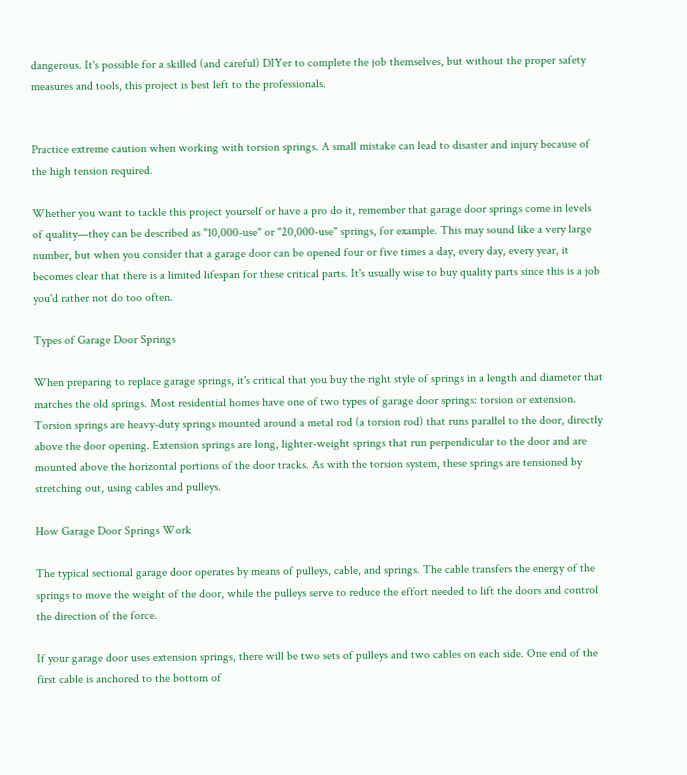dangerous. It's possible for a skilled (and careful) DIYer to complete the job themselves, but without the proper safety measures and tools, this project is best left to the professionals.


Practice extreme caution when working with torsion springs. A small mistake can lead to disaster and injury because of the high tension required.

Whether you want to tackle this project yourself or have a pro do it, remember that garage door springs come in levels of quality—they can be described as "10,000-use" or "20,000-use" springs, for example. This may sound like a very large number, but when you consider that a garage door can be opened four or five times a day, every day, every year, it becomes clear that there is a limited lifespan for these critical parts. It's usually wise to buy quality parts since this is a job you'd rather not do too often.

Types of Garage Door Springs

When preparing to replace garage springs, it's critical that you buy the right style of springs in a length and diameter that matches the old springs. Most residential homes have one of two types of garage door springs: torsion or extension. Torsion springs are heavy-duty springs mounted around a metal rod (a torsion rod) that runs parallel to the door, directly above the door opening. Extension springs are long, lighter-weight springs that run perpendicular to the door and are mounted above the horizontal portions of the door tracks. As with the torsion system, these springs are tensioned by stretching out, using cables and pulleys.

How Garage Door Springs Work

The typical sectional garage door operates by means of pulleys, cable, and springs. The cable transfers the energy of the springs to move the weight of the door, while the pulleys serve to reduce the effort needed to lift the doors and control the direction of the force.

If your garage door uses extension springs, there will be two sets of pulleys and two cables on each side. One end of the first cable is anchored to the bottom of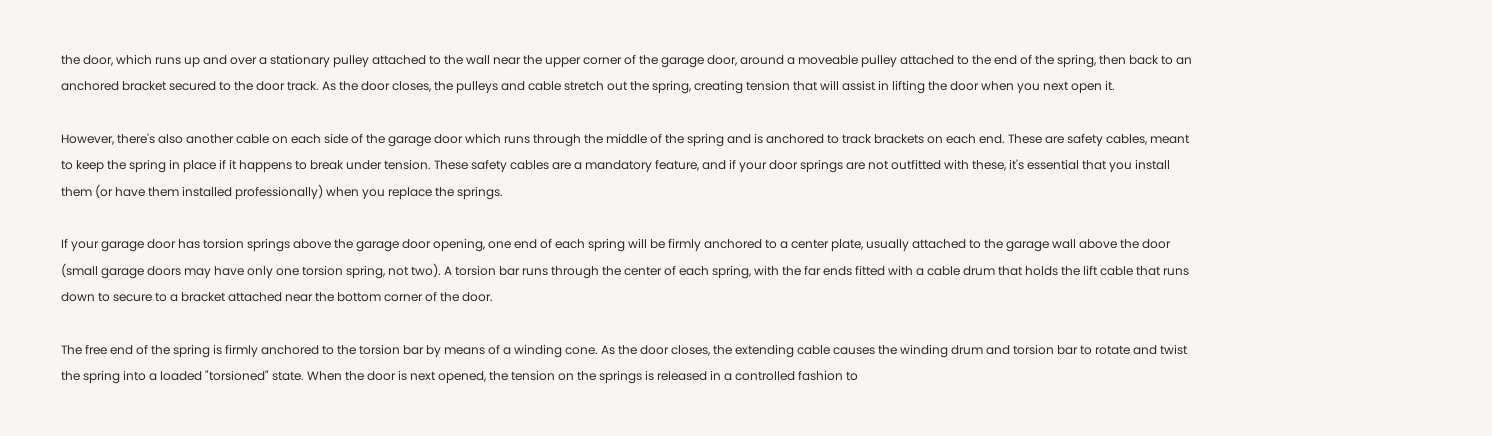the door, which runs up and over a stationary pulley attached to the wall near the upper corner of the garage door, around a moveable pulley attached to the end of the spring, then back to an anchored bracket secured to the door track. As the door closes, the pulleys and cable stretch out the spring, creating tension that will assist in lifting the door when you next open it.

However, there's also another cable on each side of the garage door which runs through the middle of the spring and is anchored to track brackets on each end. These are safety cables, meant to keep the spring in place if it happens to break under tension. These safety cables are a mandatory feature, and if your door springs are not outfitted with these, it's essential that you install them (or have them installed professionally) when you replace the springs.

If your garage door has torsion springs above the garage door opening, one end of each spring will be firmly anchored to a center plate, usually attached to the garage wall above the door (small garage doors may have only one torsion spring, not two). A torsion bar runs through the center of each spring, with the far ends fitted with a cable drum that holds the lift cable that runs down to secure to a bracket attached near the bottom corner of the door.

The free end of the spring is firmly anchored to the torsion bar by means of a winding cone. As the door closes, the extending cable causes the winding drum and torsion bar to rotate and twist the spring into a loaded "torsioned" state. When the door is next opened, the tension on the springs is released in a controlled fashion to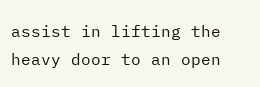assist in lifting the heavy door to an open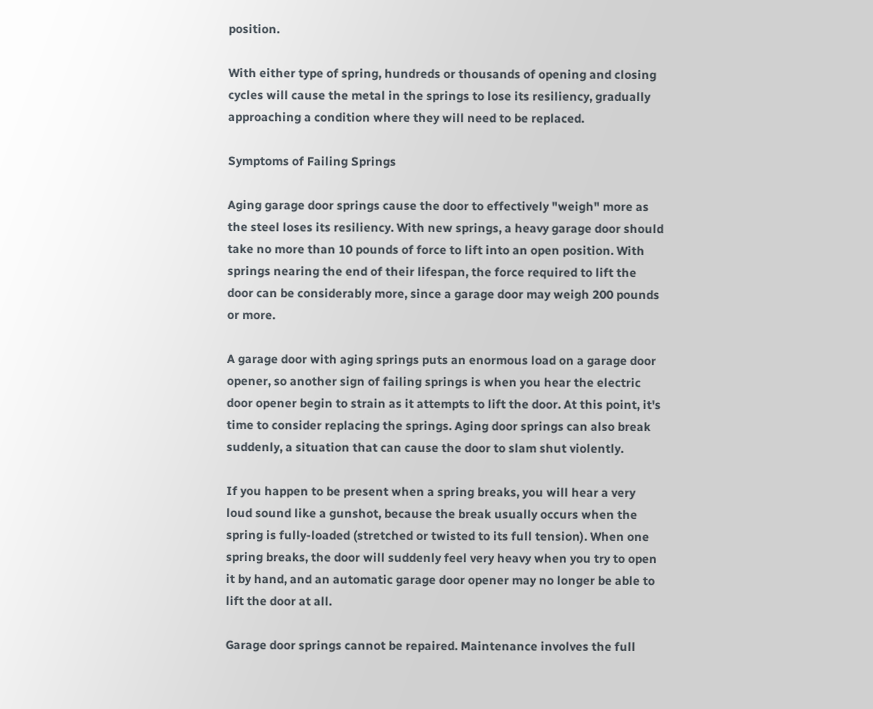position.

With either type of spring, hundreds or thousands of opening and closing cycles will cause the metal in the springs to lose its resiliency, gradually approaching a condition where they will need to be replaced.

Symptoms of Failing Springs

Aging garage door springs cause the door to effectively "weigh" more as the steel loses its resiliency. With new springs, a heavy garage door should take no more than 10 pounds of force to lift into an open position. With springs nearing the end of their lifespan, the force required to lift the door can be considerably more, since a garage door may weigh 200 pounds or more.

A garage door with aging springs puts an enormous load on a garage door opener, so another sign of failing springs is when you hear the electric door opener begin to strain as it attempts to lift the door. At this point, it's time to consider replacing the springs. Aging door springs can also break suddenly, a situation that can cause the door to slam shut violently.

If you happen to be present when a spring breaks, you will hear a very loud sound like a gunshot, because the break usually occurs when the spring is fully-loaded (stretched or twisted to its full tension). When one spring breaks, the door will suddenly feel very heavy when you try to open it by hand, and an automatic garage door opener may no longer be able to lift the door at all.

Garage door springs cannot be repaired. Maintenance involves the full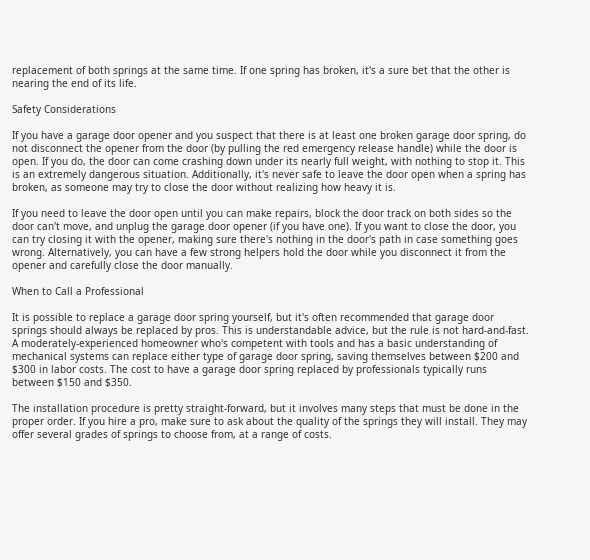replacement of both springs at the same time. If one spring has broken, it's a sure bet that the other is nearing the end of its life.

Safety Considerations

If you have a garage door opener and you suspect that there is at least one broken garage door spring, do not disconnect the opener from the door (by pulling the red emergency release handle) while the door is open. If you do, the door can come crashing down under its nearly full weight, with nothing to stop it. This is an extremely dangerous situation. Additionally, it's never safe to leave the door open when a spring has broken, as someone may try to close the door without realizing how heavy it is.

If you need to leave the door open until you can make repairs, block the door track on both sides so the door can't move, and unplug the garage door opener (if you have one). If you want to close the door, you can try closing it with the opener, making sure there's nothing in the door's path in case something goes wrong. Alternatively, you can have a few strong helpers hold the door while you disconnect it from the opener and carefully close the door manually.

When to Call a Professional

It is possible to replace a garage door spring yourself, but it's often recommended that garage door springs should always be replaced by pros. This is understandable advice, but the rule is not hard-and-fast. A moderately-experienced homeowner who's competent with tools and has a basic understanding of mechanical systems can replace either type of garage door spring, saving themselves between $200 and $300 in labor costs. The cost to have a garage door spring replaced by professionals typically runs between $150 and $350.

The installation procedure is pretty straight-forward, but it involves many steps that must be done in the proper order. If you hire a pro, make sure to ask about the quality of the springs they will install. They may offer several grades of springs to choose from, at a range of costs.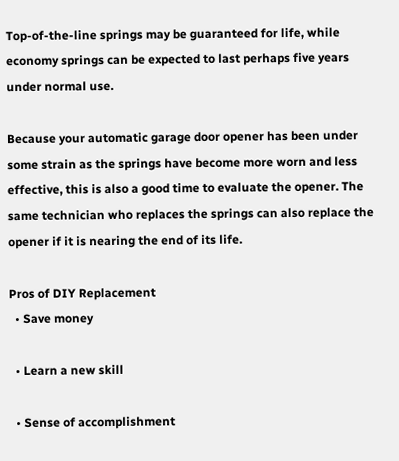Top-of-the-line springs may be guaranteed for life, while economy springs can be expected to last perhaps five years under normal use.

Because your automatic garage door opener has been under some strain as the springs have become more worn and less effective, this is also a good time to evaluate the opener. The same technician who replaces the springs can also replace the opener if it is nearing the end of its life.

Pros of DIY Replacement
  • Save money

  • Learn a new skill

  • Sense of accomplishment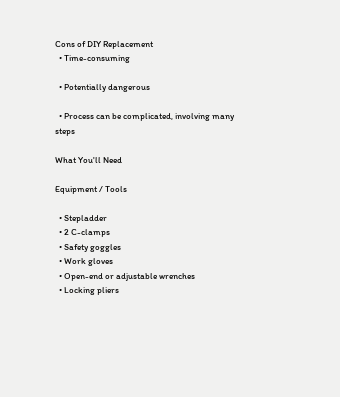Cons of DIY Replacement
  • Time-consuming

  • Potentially dangerous

  • Process can be complicated, involving many steps

What You'll Need

Equipment / Tools

  • Stepladder
  • 2 C-clamps
  • Safety goggles
  • Work gloves
  • Open-end or adjustable wrenches
  • Locking pliers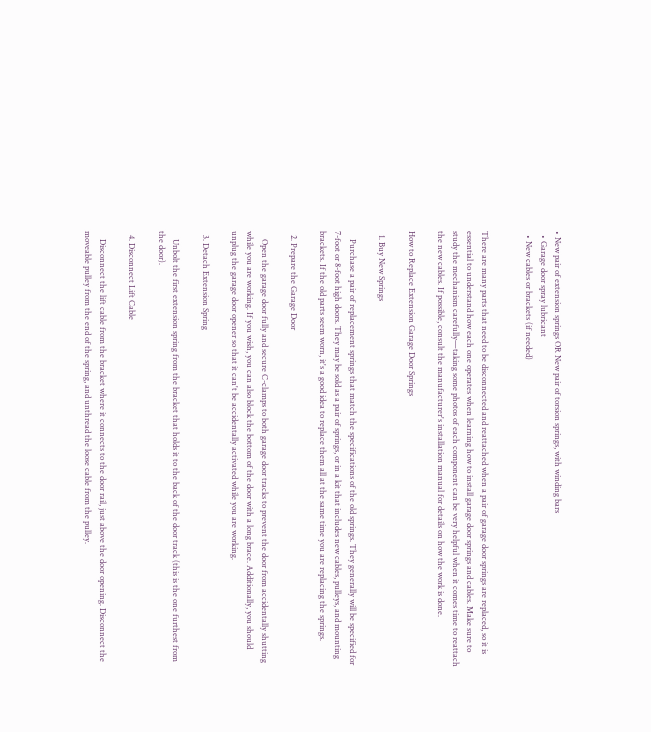• New pair of extension springs OR New pair of torsion springs, with winding bars
  • Garage door spray lubricant
  • New cables or brackets (if needed)


There are many parts that need to be disconnected and reattached when a pair of garage door springs are replaced, so it is essential to understand how each one operates when learning how to install garage door springs and cables. Make sure to study the mechanism carefully—taking some photos of each component can be very helpful when it comes time to reattach the new cables. If possible, consult the manufacturer's installation manual for details on how the work is done.

How to Replace Extension Garage Door Springs

  1. Buy New Springs

    Purchase a pair of replacement springs that match the specifications of the old springs. They generally will be specified for 7-foot or 8-foot high doors. They may be sold as a pair of springs, or in a kit that includes new cables, pulleys, and mounting brackets. If the old parts seem worn, it's a good idea to replace them all at the same time you are replacing the springs.

  2. Prepare the Garage Door

    Open the garage door fully and secure C-clamps to both garage door tracks to prevent the door from accidentally shutting while you are working. If you wish, you can also block the bottom of the door with a long brace. Additionally, you should unplug the garage door opener so that it can't be accidentally activated while you are working.

  3. Detach Extension Spring

    Unbolt the first extension spring from the bracket that holds it to the back of the door track (this is the one furthest from the door).

  4. Disconnect Lift Cable

    Disconnect the lift cable from the bracket where it connects to the door rail, just above the door opening. Disconnect the moveable pulley from the end of the spring, and unthread the loose cable from the pulley.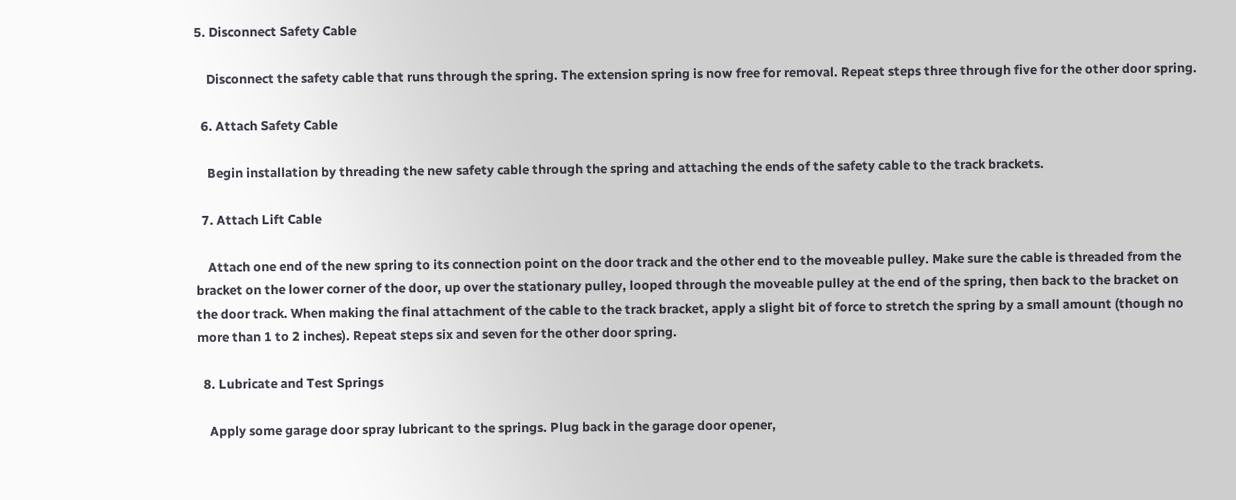5. Disconnect Safety Cable

    Disconnect the safety cable that runs through the spring. The extension spring is now free for removal. Repeat steps three through five for the other door spring.

  6. Attach Safety Cable

    Begin installation by threading the new safety cable through the spring and attaching the ends of the safety cable to the track brackets.

  7. Attach Lift Cable

    Attach one end of the new spring to its connection point on the door track and the other end to the moveable pulley. Make sure the cable is threaded from the bracket on the lower corner of the door, up over the stationary pulley, looped through the moveable pulley at the end of the spring, then back to the bracket on the door track. When making the final attachment of the cable to the track bracket, apply a slight bit of force to stretch the spring by a small amount (though no more than 1 to 2 inches). Repeat steps six and seven for the other door spring.

  8. Lubricate and Test Springs

    Apply some garage door spray lubricant to the springs. Plug back in the garage door opener,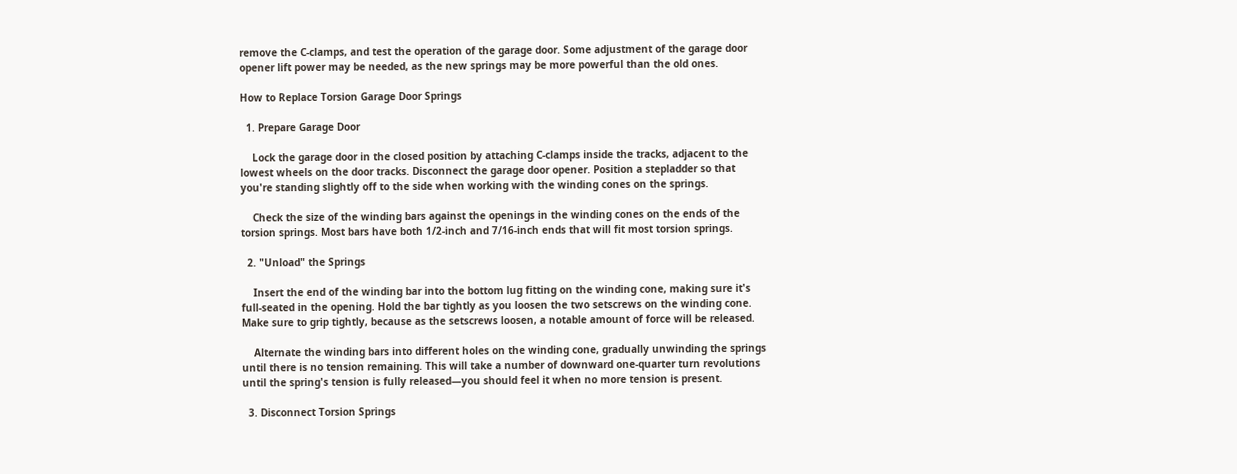remove the C-clamps, and test the operation of the garage door. Some adjustment of the garage door opener lift power may be needed, as the new springs may be more powerful than the old ones.

How to Replace Torsion Garage Door Springs

  1. Prepare Garage Door

    Lock the garage door in the closed position by attaching C-clamps inside the tracks, adjacent to the lowest wheels on the door tracks. Disconnect the garage door opener. Position a stepladder so that you're standing slightly off to the side when working with the winding cones on the springs.

    Check the size of the winding bars against the openings in the winding cones on the ends of the torsion springs. Most bars have both 1/2-inch and 7/16-inch ends that will fit most torsion springs.

  2. "Unload" the Springs

    Insert the end of the winding bar into the bottom lug fitting on the winding cone, making sure it's full-seated in the opening. Hold the bar tightly as you loosen the two setscrews on the winding cone. Make sure to grip tightly, because as the setscrews loosen, a notable amount of force will be released.

    Alternate the winding bars into different holes on the winding cone, gradually unwinding the springs until there is no tension remaining. This will take a number of downward one-quarter turn revolutions until the spring's tension is fully released—you should feel it when no more tension is present.

  3. Disconnect Torsion Springs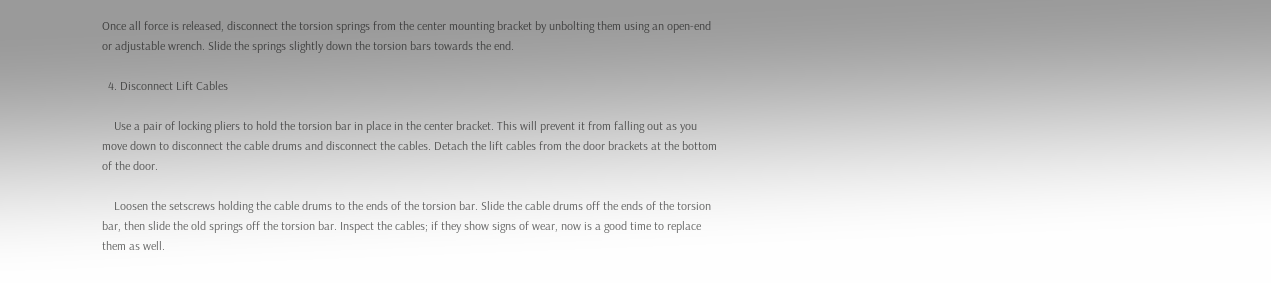Once all force is released, disconnect the torsion springs from the center mounting bracket by unbolting them using an open-end or adjustable wrench. Slide the springs slightly down the torsion bars towards the end.

  4. Disconnect Lift Cables

    Use a pair of locking pliers to hold the torsion bar in place in the center bracket. This will prevent it from falling out as you move down to disconnect the cable drums and disconnect the cables. Detach the lift cables from the door brackets at the bottom of the door.

    Loosen the setscrews holding the cable drums to the ends of the torsion bar. Slide the cable drums off the ends of the torsion bar, then slide the old springs off the torsion bar. Inspect the cables; if they show signs of wear, now is a good time to replace them as well.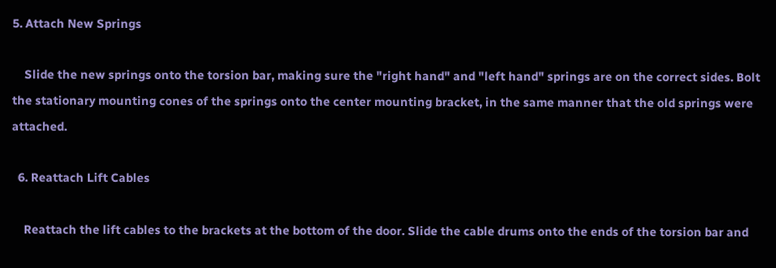5. Attach New Springs

    Slide the new springs onto the torsion bar, making sure the "right hand" and "left hand" springs are on the correct sides. Bolt the stationary mounting cones of the springs onto the center mounting bracket, in the same manner that the old springs were attached.

  6. Reattach Lift Cables

    Reattach the lift cables to the brackets at the bottom of the door. Slide the cable drums onto the ends of the torsion bar and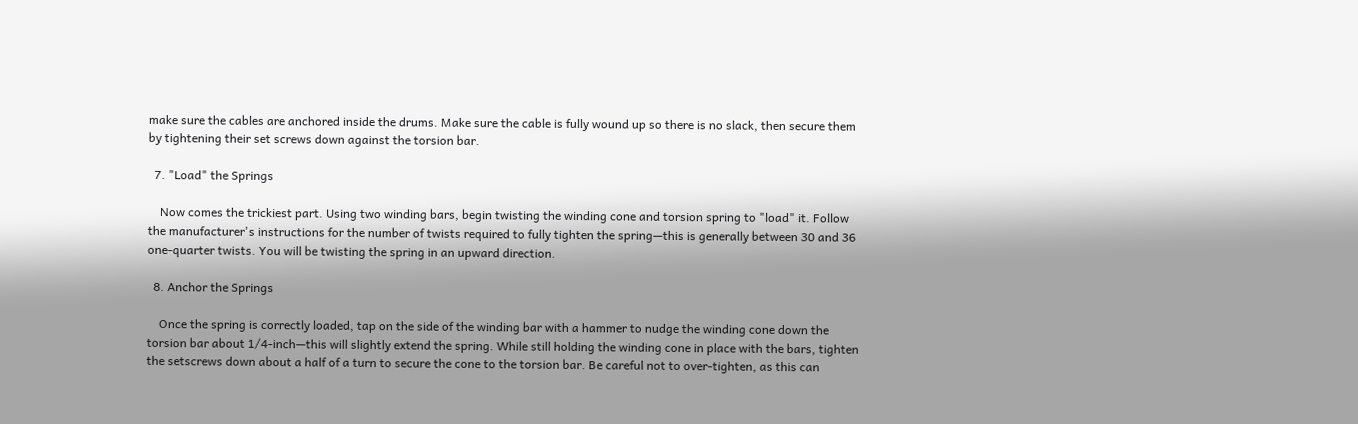make sure the cables are anchored inside the drums. Make sure the cable is fully wound up so there is no slack, then secure them by tightening their set screws down against the torsion bar.

  7. "Load" the Springs

    Now comes the trickiest part. Using two winding bars, begin twisting the winding cone and torsion spring to "load" it. Follow the manufacturer's instructions for the number of twists required to fully tighten the spring—this is generally between 30 and 36 one-quarter twists. You will be twisting the spring in an upward direction.

  8. Anchor the Springs

    Once the spring is correctly loaded, tap on the side of the winding bar with a hammer to nudge the winding cone down the torsion bar about 1/4-inch—this will slightly extend the spring. While still holding the winding cone in place with the bars, tighten the setscrews down about a half of a turn to secure the cone to the torsion bar. Be careful not to over-tighten, as this can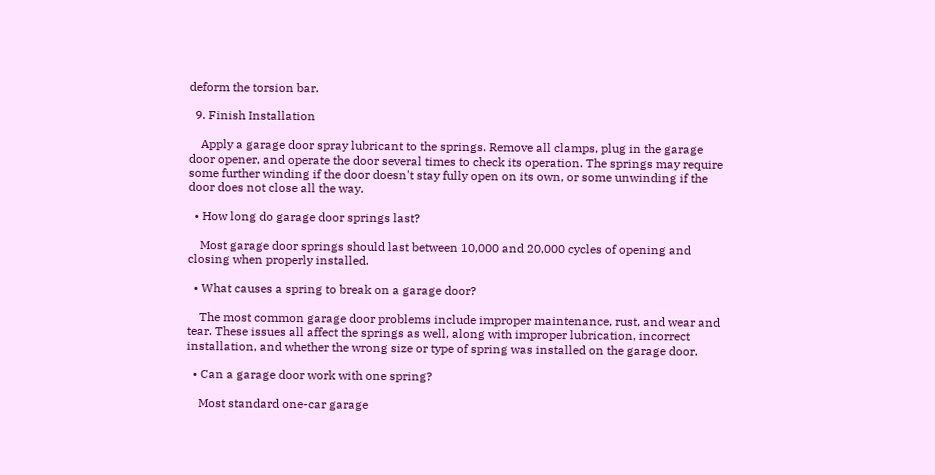deform the torsion bar.

  9. Finish Installation

    Apply a garage door spray lubricant to the springs. Remove all clamps, plug in the garage door opener, and operate the door several times to check its operation. The springs may require some further winding if the door doesn't stay fully open on its own, or some unwinding if the door does not close all the way.

  • How long do garage door springs last?

    Most garage door springs should last between 10,000 and 20,000 cycles of opening and closing when properly installed.

  • What causes a spring to break on a garage door?

    The most common garage door problems include improper maintenance, rust, and wear and tear. These issues all affect the springs as well, along with improper lubrication, incorrect installation, and whether the wrong size or type of spring was installed on the garage door.

  • Can a garage door work with one spring?

    Most standard one-car garage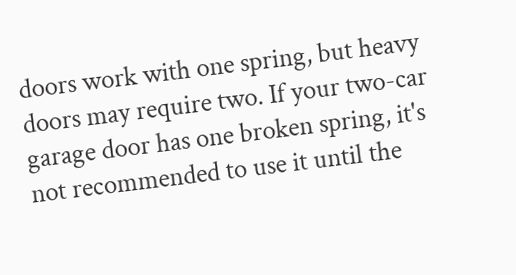doors work with one spring, but heavy doors may require two. If your two-car garage door has one broken spring, it's not recommended to use it until the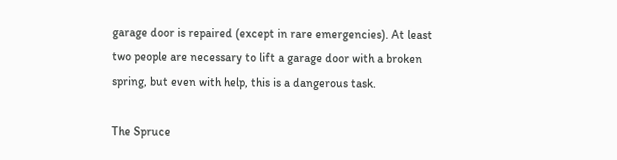garage door is repaired (except in rare emergencies). At least two people are necessary to lift a garage door with a broken spring, but even with help, this is a dangerous task.

The Spruce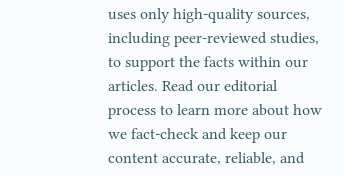uses only high-quality sources, including peer-reviewed studies, to support the facts within our articles. Read our editorial process to learn more about how we fact-check and keep our content accurate, reliable, and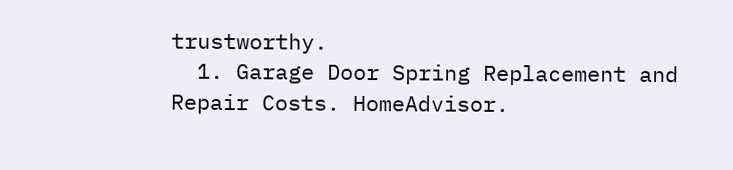trustworthy.
  1. Garage Door Spring Replacement and Repair Costs. HomeAdvisor.